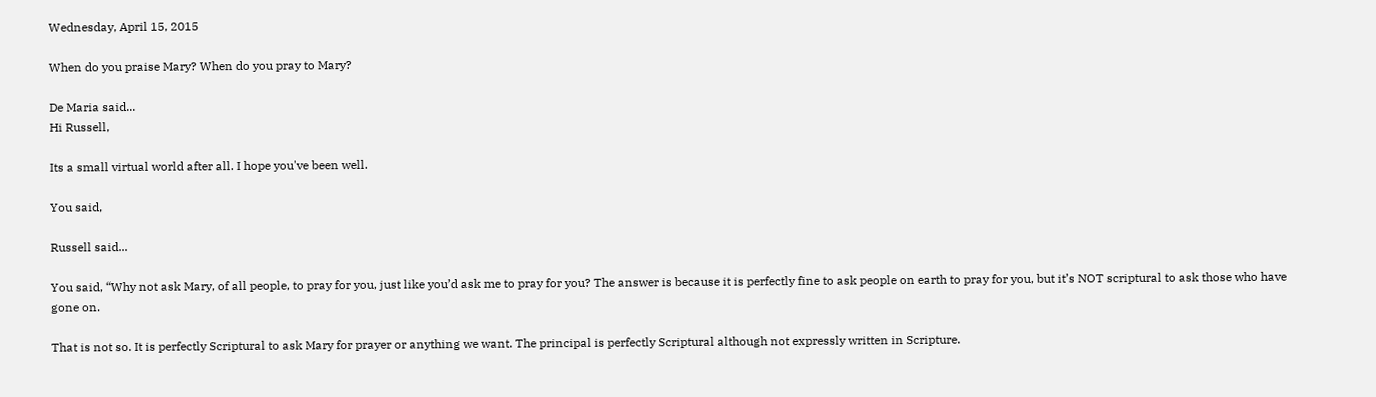Wednesday, April 15, 2015

When do you praise Mary? When do you pray to Mary?

De Maria said...
Hi Russell,

Its a small virtual world after all. I hope you've been well.

You said,

Russell said...

You said, “Why not ask Mary, of all people, to pray for you, just like you’d ask me to pray for you? The answer is because it is perfectly fine to ask people on earth to pray for you, but it’s NOT scriptural to ask those who have gone on.

That is not so. It is perfectly Scriptural to ask Mary for prayer or anything we want. The principal is perfectly Scriptural although not expressly written in Scripture.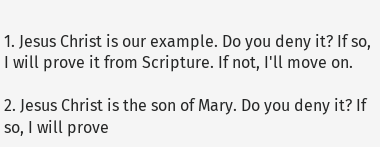1. Jesus Christ is our example. Do you deny it? If so, I will prove it from Scripture. If not, I'll move on.

2. Jesus Christ is the son of Mary. Do you deny it? If so, I will prove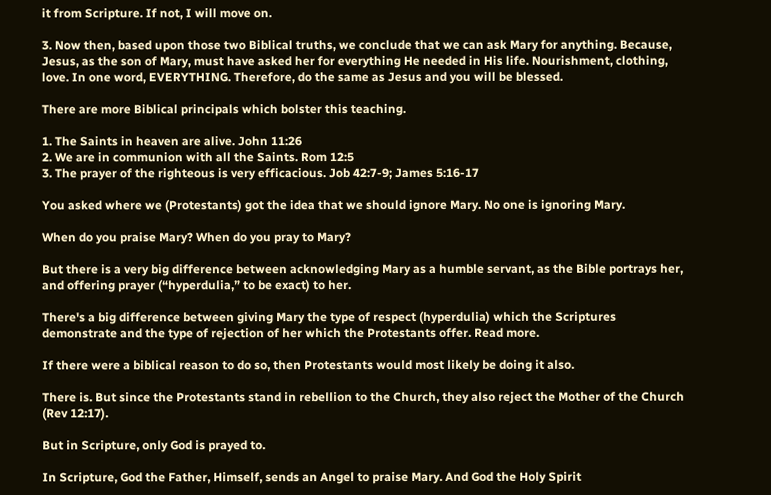it from Scripture. If not, I will move on.

3. Now then, based upon those two Biblical truths, we conclude that we can ask Mary for anything. Because, Jesus, as the son of Mary, must have asked her for everything He needed in His life. Nourishment, clothing, love. In one word, EVERYTHING. Therefore, do the same as Jesus and you will be blessed.

There are more Biblical principals which bolster this teaching.

1. The Saints in heaven are alive. John 11:26
2. We are in communion with all the Saints. Rom 12:5
3. The prayer of the righteous is very efficacious. Job 42:7-9; James 5:16-17

You asked where we (Protestants) got the idea that we should ignore Mary. No one is ignoring Mary.

When do you praise Mary? When do you pray to Mary?

But there is a very big difference between acknowledging Mary as a humble servant, as the Bible portrays her, and offering prayer (“hyperdulia,” to be exact) to her.

There's a big difference between giving Mary the type of respect (hyperdulia) which the Scriptures demonstrate and the type of rejection of her which the Protestants offer. Read more.

If there were a biblical reason to do so, then Protestants would most likely be doing it also.

There is. But since the Protestants stand in rebellion to the Church, they also reject the Mother of the Church (Rev 12:17).

But in Scripture, only God is prayed to.

In Scripture, God the Father, Himself, sends an Angel to praise Mary. And God the Holy Spirit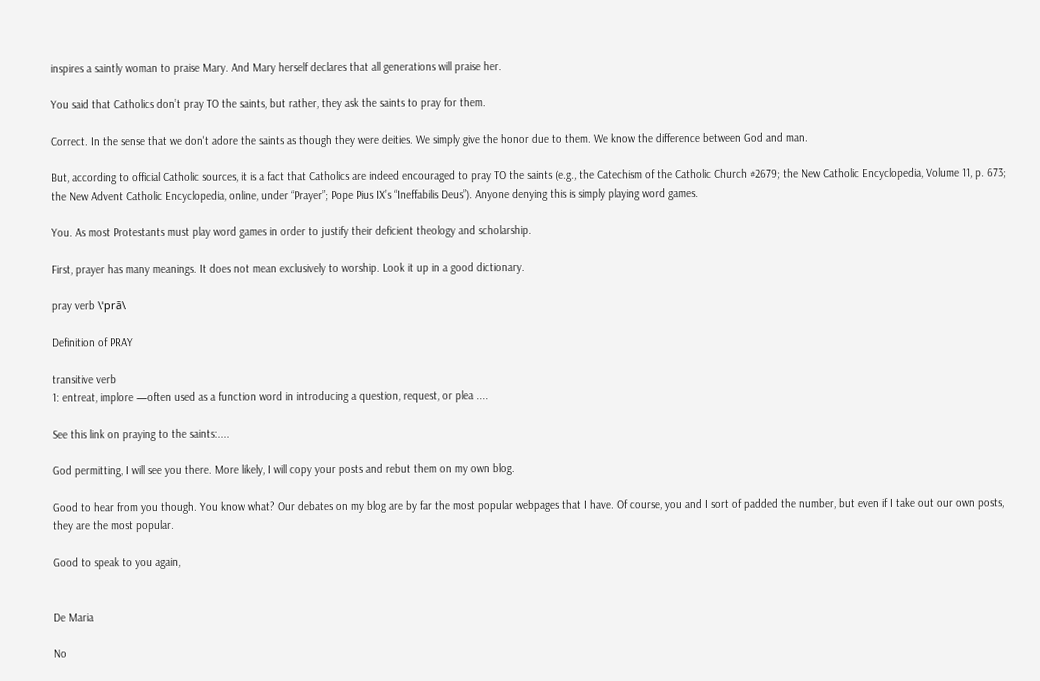inspires a saintly woman to praise Mary. And Mary herself declares that all generations will praise her.

You said that Catholics don’t pray TO the saints, but rather, they ask the saints to pray for them.

Correct. In the sense that we don't adore the saints as though they were deities. We simply give the honor due to them. We know the difference between God and man.

But, according to official Catholic sources, it is a fact that Catholics are indeed encouraged to pray TO the saints (e.g., the Catechism of the Catholic Church #2679; the New Catholic Encyclopedia, Volume 11, p. 673; the New Advent Catholic Encyclopedia, online, under “Prayer”; Pope Pius IX’s “Ineffabilis Deus”). Anyone denying this is simply playing word games.

You. As most Protestants must play word games in order to justify their deficient theology and scholarship.

First, prayer has many meanings. It does not mean exclusively to worship. Look it up in a good dictionary.

pray verb \ˈprā\

Definition of PRAY

transitive verb
1: entreat, implore —often used as a function word in introducing a question, request, or plea ....

See this link on praying to the saints:....

God permitting, I will see you there. More likely, I will copy your posts and rebut them on my own blog.

Good to hear from you though. You know what? Our debates on my blog are by far the most popular webpages that I have. Of course, you and I sort of padded the number, but even if I take out our own posts, they are the most popular.

Good to speak to you again,


De Maria

No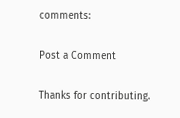comments:

Post a Comment

Thanks for contributing.